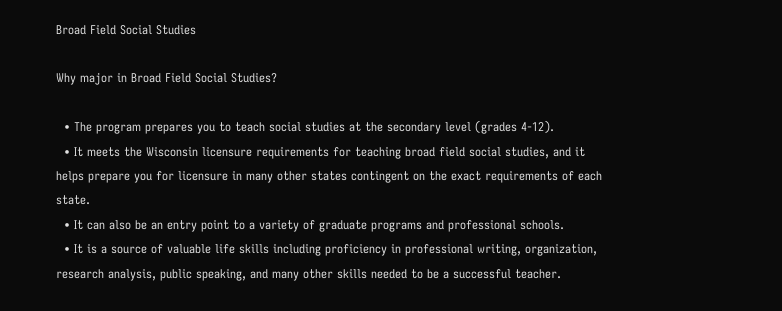Broad Field Social Studies

Why major in Broad Field Social Studies?

  • The program prepares you to teach social studies at the secondary level (grades 4-12).
  • It meets the Wisconsin licensure requirements for teaching broad field social studies, and it helps prepare you for licensure in many other states contingent on the exact requirements of each state.
  • It can also be an entry point to a variety of graduate programs and professional schools.
  • It is a source of valuable life skills including proficiency in professional writing, organization, research analysis, public speaking, and many other skills needed to be a successful teacher.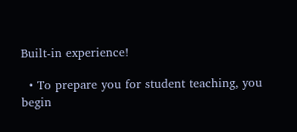Built-in experience!

  • To prepare you for student teaching, you begin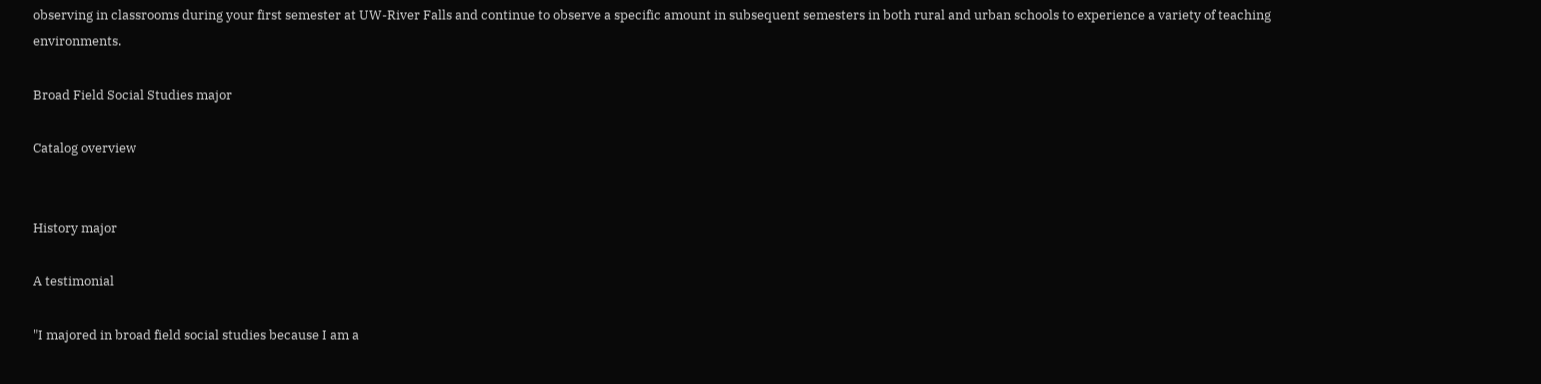observing in classrooms during your first semester at UW-River Falls and continue to observe a specific amount in subsequent semesters in both rural and urban schools to experience a variety of teaching environments.

Broad Field Social Studies major

Catalog overview


History major

A testimonial

"I majored in broad field social studies because I am a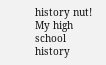history nut! My high school history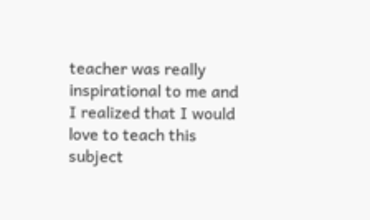teacher was really inspirational to me and I realized that I would love to teach this subject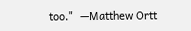too."  —Matthew Ortt